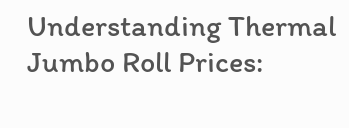Understanding Thermal Jumbo Roll Prices: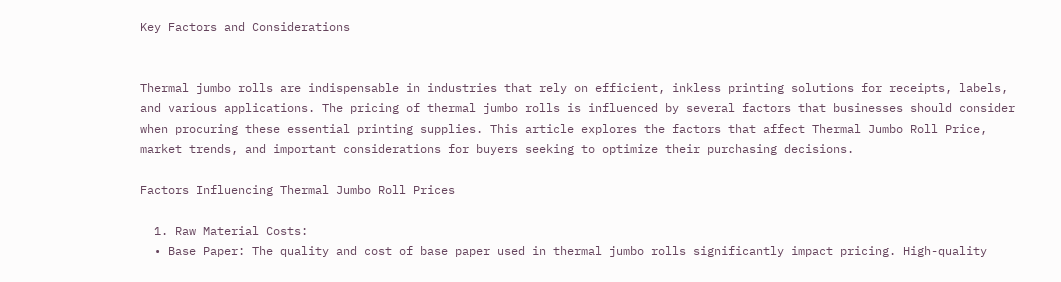Key Factors and Considerations


Thermal jumbo rolls are indispensable in industries that rely on efficient, inkless printing solutions for receipts, labels, and various applications. The pricing of thermal jumbo rolls is influenced by several factors that businesses should consider when procuring these essential printing supplies. This article explores the factors that affect Thermal Jumbo Roll Price, market trends, and important considerations for buyers seeking to optimize their purchasing decisions.

Factors Influencing Thermal Jumbo Roll Prices

  1. Raw Material Costs:
  • Base Paper: The quality and cost of base paper used in thermal jumbo rolls significantly impact pricing. High-quality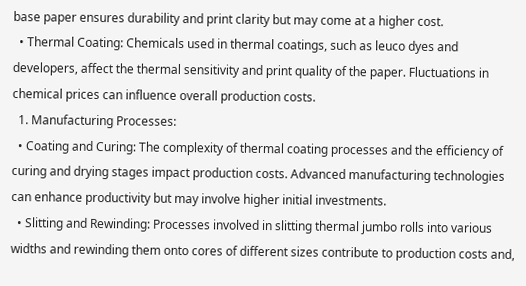base paper ensures durability and print clarity but may come at a higher cost.
  • Thermal Coating: Chemicals used in thermal coatings, such as leuco dyes and developers, affect the thermal sensitivity and print quality of the paper. Fluctuations in chemical prices can influence overall production costs.
  1. Manufacturing Processes:
  • Coating and Curing: The complexity of thermal coating processes and the efficiency of curing and drying stages impact production costs. Advanced manufacturing technologies can enhance productivity but may involve higher initial investments.
  • Slitting and Rewinding: Processes involved in slitting thermal jumbo rolls into various widths and rewinding them onto cores of different sizes contribute to production costs and,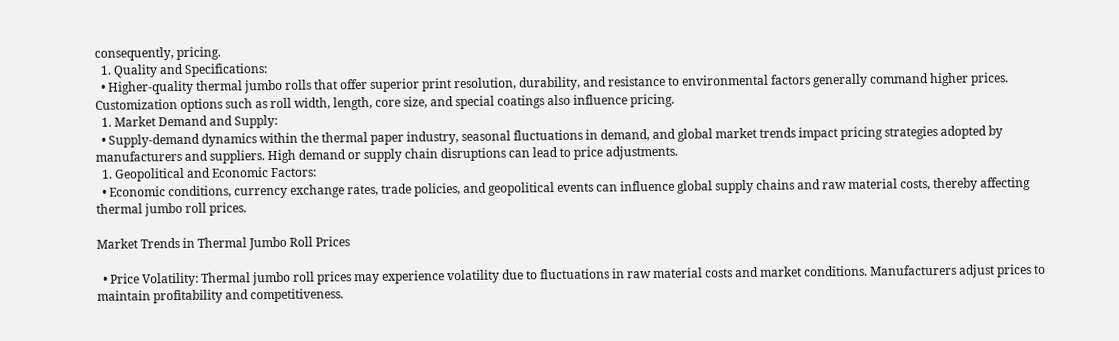consequently, pricing.
  1. Quality and Specifications:
  • Higher-quality thermal jumbo rolls that offer superior print resolution, durability, and resistance to environmental factors generally command higher prices. Customization options such as roll width, length, core size, and special coatings also influence pricing.
  1. Market Demand and Supply:
  • Supply-demand dynamics within the thermal paper industry, seasonal fluctuations in demand, and global market trends impact pricing strategies adopted by manufacturers and suppliers. High demand or supply chain disruptions can lead to price adjustments.
  1. Geopolitical and Economic Factors:
  • Economic conditions, currency exchange rates, trade policies, and geopolitical events can influence global supply chains and raw material costs, thereby affecting thermal jumbo roll prices.

Market Trends in Thermal Jumbo Roll Prices

  • Price Volatility: Thermal jumbo roll prices may experience volatility due to fluctuations in raw material costs and market conditions. Manufacturers adjust prices to maintain profitability and competitiveness.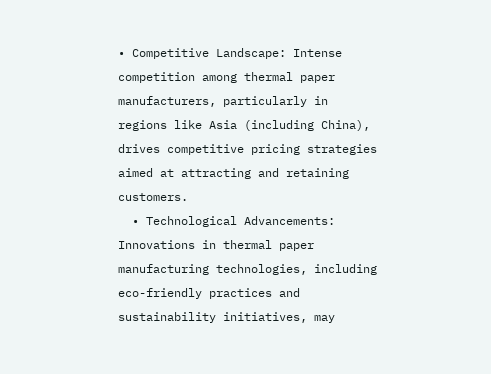• Competitive Landscape: Intense competition among thermal paper manufacturers, particularly in regions like Asia (including China), drives competitive pricing strategies aimed at attracting and retaining customers.
  • Technological Advancements: Innovations in thermal paper manufacturing technologies, including eco-friendly practices and sustainability initiatives, may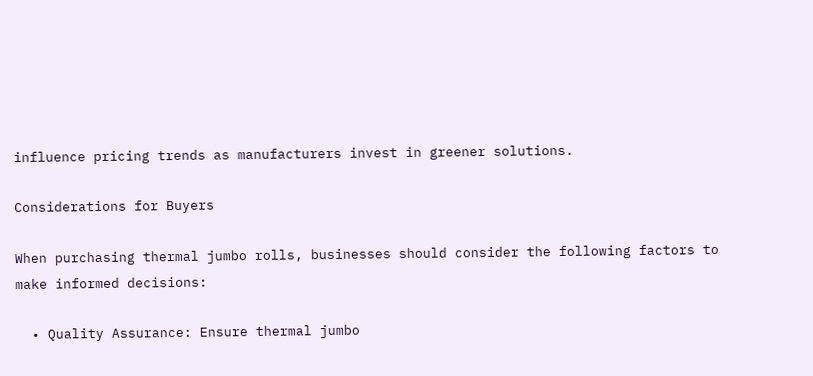influence pricing trends as manufacturers invest in greener solutions.

Considerations for Buyers

When purchasing thermal jumbo rolls, businesses should consider the following factors to make informed decisions:

  • Quality Assurance: Ensure thermal jumbo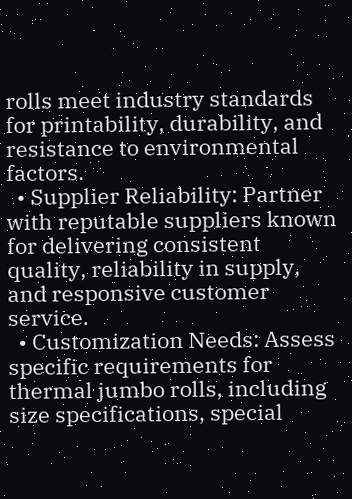rolls meet industry standards for printability, durability, and resistance to environmental factors.
  • Supplier Reliability: Partner with reputable suppliers known for delivering consistent quality, reliability in supply, and responsive customer service.
  • Customization Needs: Assess specific requirements for thermal jumbo rolls, including size specifications, special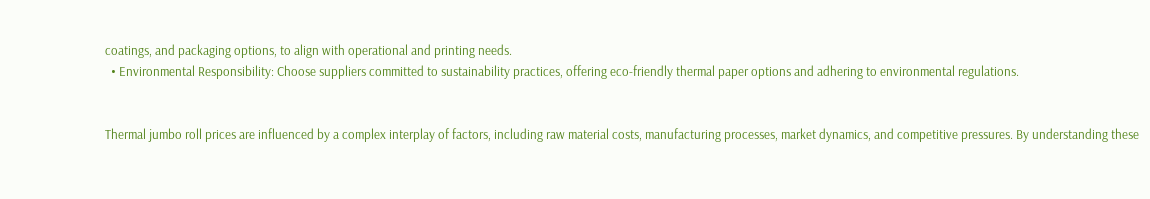coatings, and packaging options, to align with operational and printing needs.
  • Environmental Responsibility: Choose suppliers committed to sustainability practices, offering eco-friendly thermal paper options and adhering to environmental regulations.


Thermal jumbo roll prices are influenced by a complex interplay of factors, including raw material costs, manufacturing processes, market dynamics, and competitive pressures. By understanding these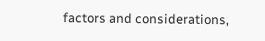factors and considerations,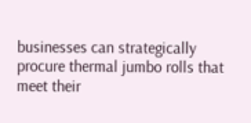businesses can strategically procure thermal jumbo rolls that meet their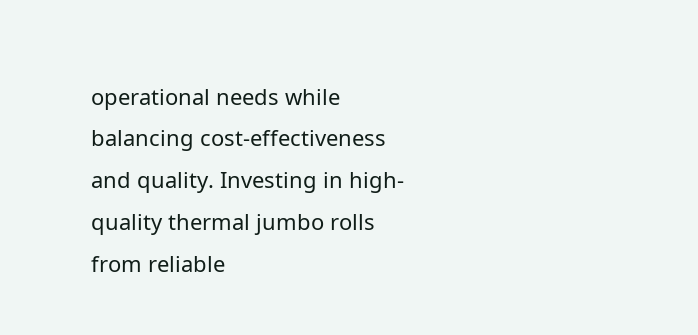operational needs while balancing cost-effectiveness and quality. Investing in high-quality thermal jumbo rolls from reliable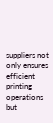suppliers not only ensures efficient printing operations but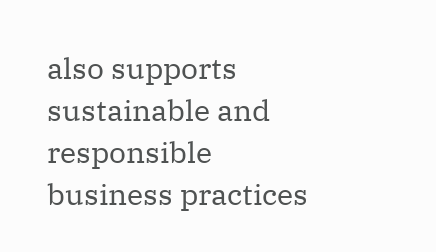also supports sustainable and responsible business practices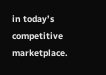in today’s competitive marketplace.